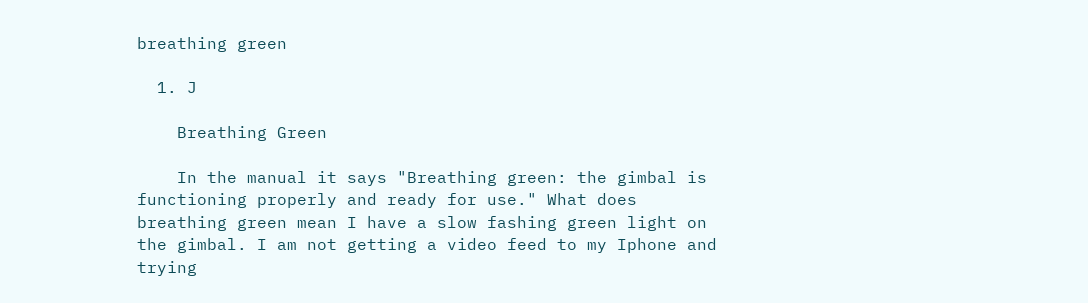breathing green

  1. J

    Breathing Green

    In the manual it says "Breathing green: the gimbal is functioning properly and ready for use." What does breathing green mean I have a slow fashing green light on the gimbal. I am not getting a video feed to my Iphone and trying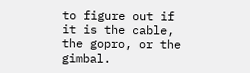to figure out if it is the cable, the gopro, or the gimbal.